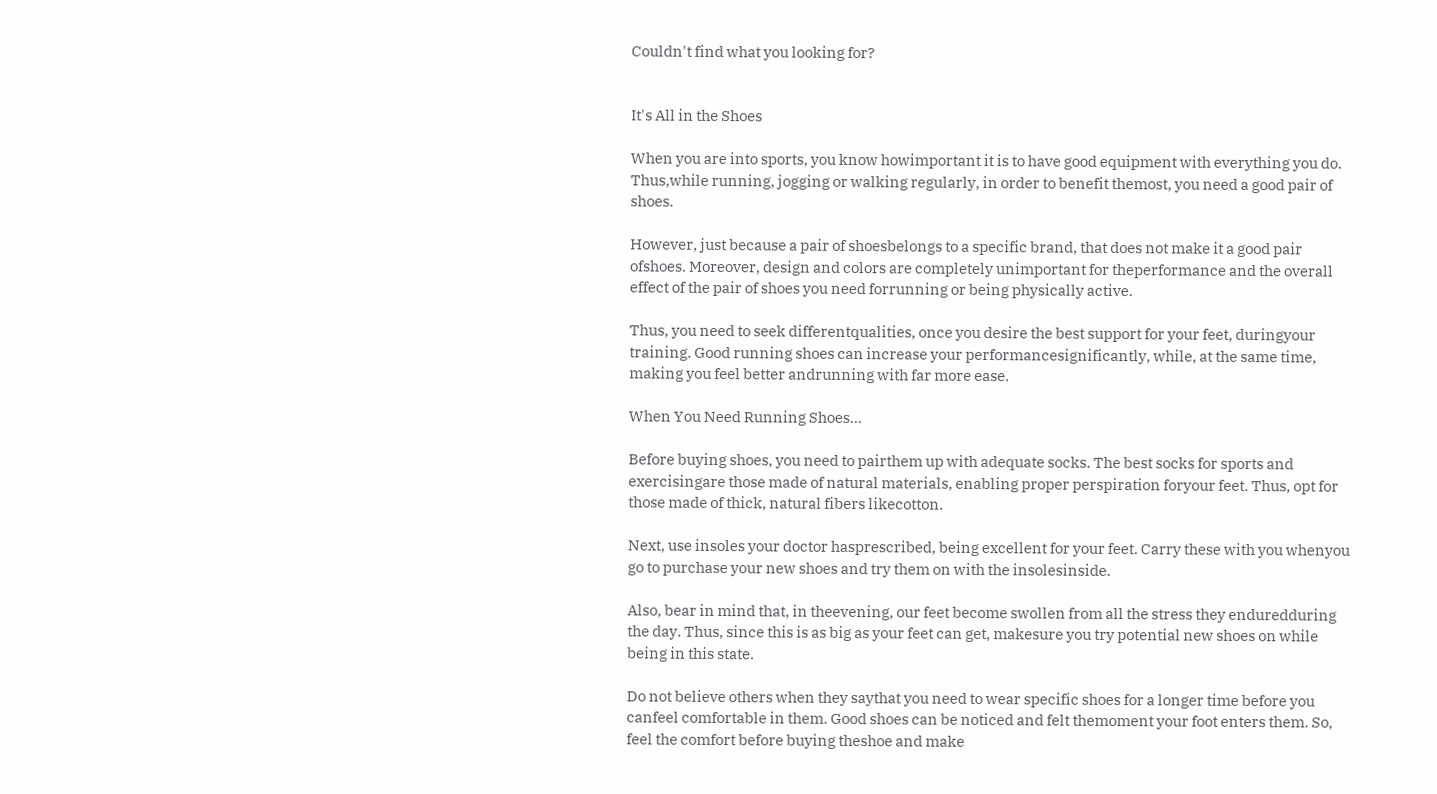Couldn't find what you looking for?


It's All in the Shoes

When you are into sports, you know howimportant it is to have good equipment with everything you do. Thus,while running, jogging or walking regularly, in order to benefit themost, you need a good pair of shoes.

However, just because a pair of shoesbelongs to a specific brand, that does not make it a good pair ofshoes. Moreover, design and colors are completely unimportant for theperformance and the overall effect of the pair of shoes you need forrunning or being physically active.

Thus, you need to seek differentqualities, once you desire the best support for your feet, duringyour training. Good running shoes can increase your performancesignificantly, while, at the same time, making you feel better andrunning with far more ease.

When You Need Running Shoes...

Before buying shoes, you need to pairthem up with adequate socks. The best socks for sports and exercisingare those made of natural materials, enabling proper perspiration foryour feet. Thus, opt for those made of thick, natural fibers likecotton.

Next, use insoles your doctor hasprescribed, being excellent for your feet. Carry these with you whenyou go to purchase your new shoes and try them on with the insolesinside.

Also, bear in mind that, in theevening, our feet become swollen from all the stress they enduredduring the day. Thus, since this is as big as your feet can get, makesure you try potential new shoes on while being in this state.

Do not believe others when they saythat you need to wear specific shoes for a longer time before you canfeel comfortable in them. Good shoes can be noticed and felt themoment your foot enters them. So, feel the comfort before buying theshoe and make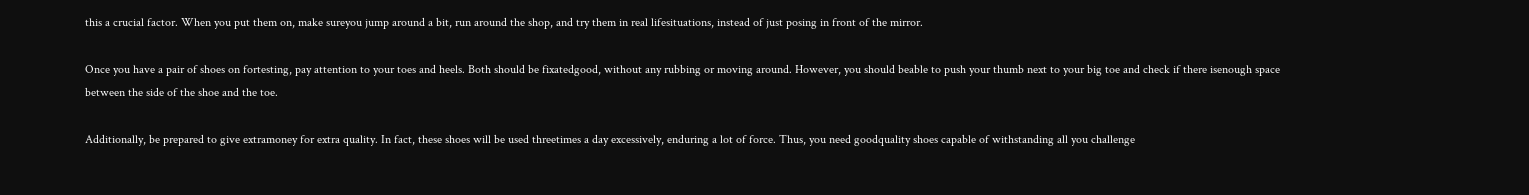this a crucial factor. When you put them on, make sureyou jump around a bit, run around the shop, and try them in real lifesituations, instead of just posing in front of the mirror.

Once you have a pair of shoes on fortesting, pay attention to your toes and heels. Both should be fixatedgood, without any rubbing or moving around. However, you should beable to push your thumb next to your big toe and check if there isenough space between the side of the shoe and the toe.

Additionally, be prepared to give extramoney for extra quality. In fact, these shoes will be used threetimes a day excessively, enduring a lot of force. Thus, you need goodquality shoes capable of withstanding all you challenge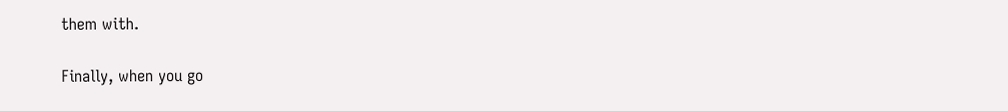them with.

Finally, when you go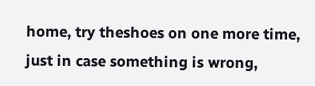home, try theshoes on one more time, just in case something is wrong,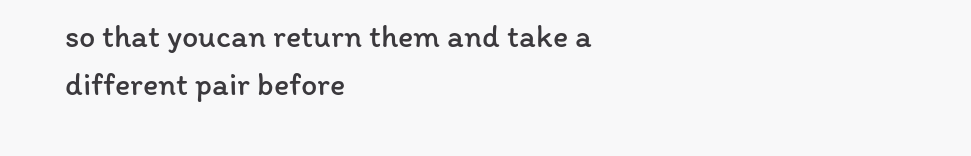so that youcan return them and take a different pair before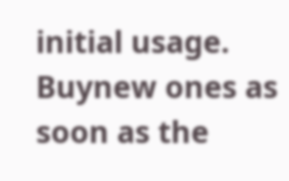initial usage. Buynew ones as soon as the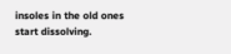insoles in the old ones start dissolving.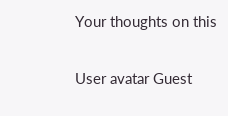Your thoughts on this

User avatar Guest